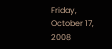Friday, October 17, 2008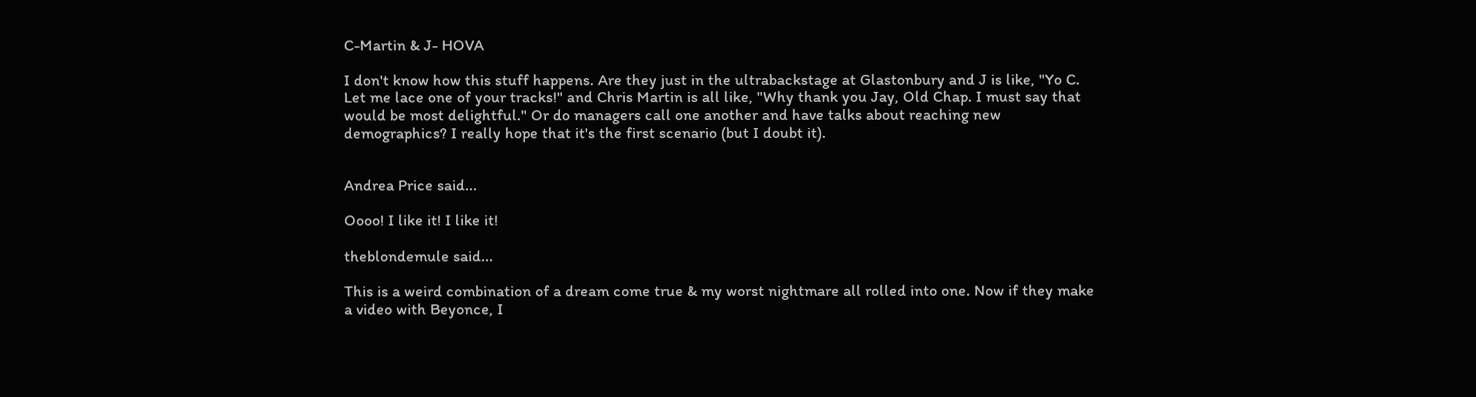C-Martin & J- HOVA

I don't know how this stuff happens. Are they just in the ultrabackstage at Glastonbury and J is like, "Yo C. Let me lace one of your tracks!" and Chris Martin is all like, "Why thank you Jay, Old Chap. I must say that would be most delightful." Or do managers call one another and have talks about reaching new demographics? I really hope that it's the first scenario (but I doubt it).


Andrea Price said...

Oooo! I like it! I like it!

theblondemule said...

This is a weird combination of a dream come true & my worst nightmare all rolled into one. Now if they make a video with Beyonce, I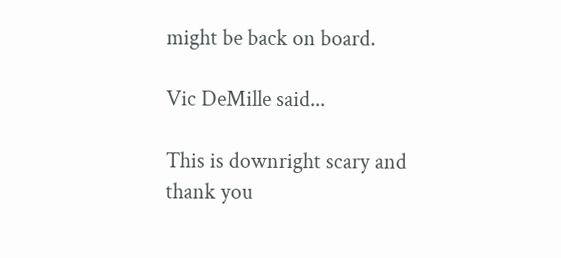might be back on board.

Vic DeMille said...

This is downright scary and thank you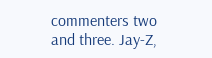commenters two and three. Jay-Z,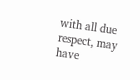with all due respect, may have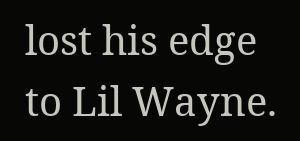lost his edge to Lil Wayne.